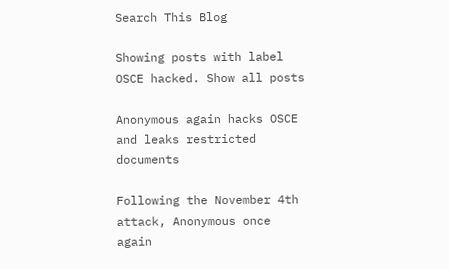Search This Blog

Showing posts with label OSCE hacked. Show all posts

Anonymous again hacks OSCE and leaks restricted documents

Following the November 4th attack, Anonymous once again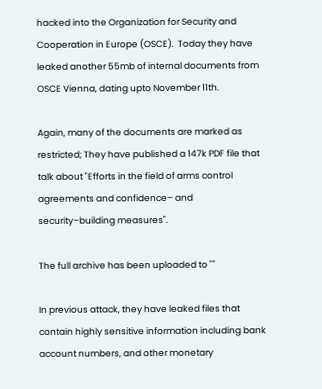hacked into the Organization for Security and Cooperation in Europe (OSCE).  Today they have leaked another 55mb of internal documents from OSCE Vienna, dating upto November 11th.

Again, many of the documents are marked as restricted; They have published a 147k PDF file that talk about "Efforts in the field of arms control agreements and confidence– and security–building measures".

The full archive has been uploaded to ""

In previous attack, they have leaked files that contain highly sensitive information including bank account numbers, and other monetary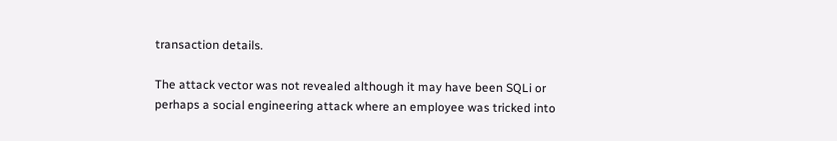transaction details.

The attack vector was not revealed although it may have been SQLi or perhaps a social engineering attack where an employee was tricked into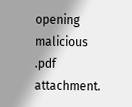opening malicious .pdf attachment.